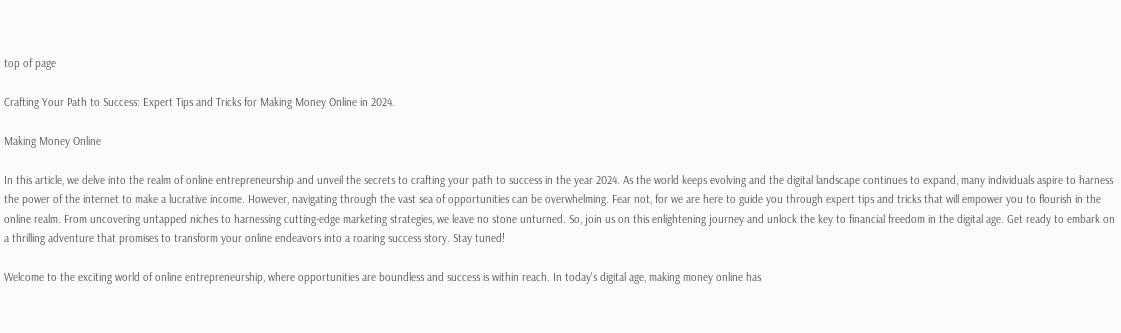top of page

Crafting Your Path to Success: Expert Tips and Tricks for Making Money Online in 2024.

Making Money Online

In this article, we delve into the realm of online entrepreneurship and unveil the secrets to crafting your path to success in the year 2024. As the world keeps evolving and the digital landscape continues to expand, many individuals aspire to harness the power of the internet to make a lucrative income. However, navigating through the vast sea of opportunities can be overwhelming. Fear not, for we are here to guide you through expert tips and tricks that will empower you to flourish in the online realm. From uncovering untapped niches to harnessing cutting-edge marketing strategies, we leave no stone unturned. So, join us on this enlightening journey and unlock the key to financial freedom in the digital age. Get ready to embark on a thrilling adventure that promises to transform your online endeavors into a roaring success story. Stay tuned!

Welcome to the exciting world of online entrepreneurship, where opportunities are boundless and success is within reach. In today's digital age, making money online has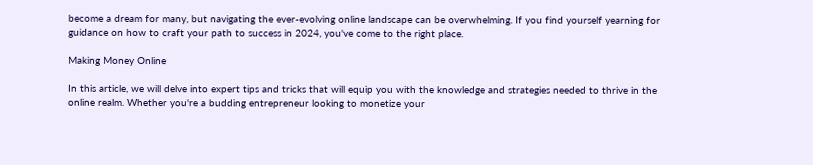become a dream for many, but navigating the ever-evolving online landscape can be overwhelming. If you find yourself yearning for guidance on how to craft your path to success in 2024, you've come to the right place.

Making Money Online

In this article, we will delve into expert tips and tricks that will equip you with the knowledge and strategies needed to thrive in the online realm. Whether you're a budding entrepreneur looking to monetize your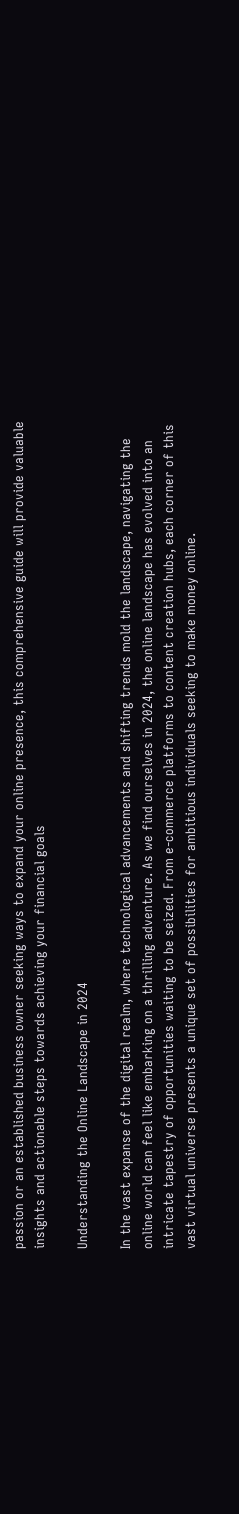passion or an established business owner seeking ways to expand your online presence, this comprehensive guide will provide valuable insights and actionable steps towards achieving your financial goals

Understanding the Online Landscape in 2024

In the vast expanse of the digital realm, where technological advancements and shifting trends mold the landscape, navigating the online world can feel like embarking on a thrilling adventure. As we find ourselves in 2024, the online landscape has evolved into an intricate tapestry of opportunities waiting to be seized. From e-commerce platforms to content creation hubs, each corner of this vast virtual universe presents a unique set of possibilities for ambitious individuals seeking to make money online.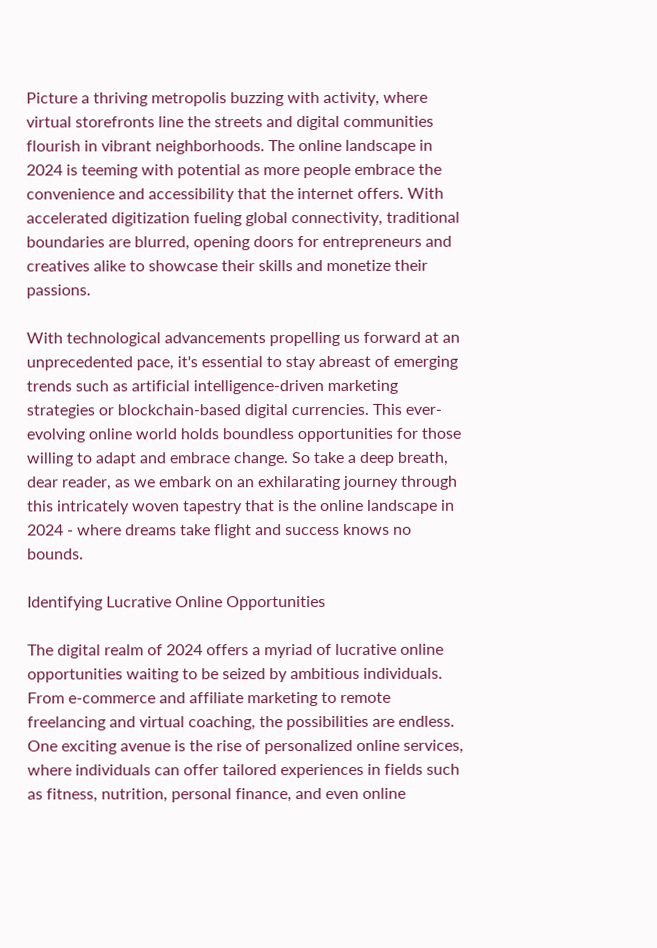Picture a thriving metropolis buzzing with activity, where virtual storefronts line the streets and digital communities flourish in vibrant neighborhoods. The online landscape in 2024 is teeming with potential as more people embrace the convenience and accessibility that the internet offers. With accelerated digitization fueling global connectivity, traditional boundaries are blurred, opening doors for entrepreneurs and creatives alike to showcase their skills and monetize their passions.

With technological advancements propelling us forward at an unprecedented pace, it's essential to stay abreast of emerging trends such as artificial intelligence-driven marketing strategies or blockchain-based digital currencies. This ever-evolving online world holds boundless opportunities for those willing to adapt and embrace change. So take a deep breath, dear reader, as we embark on an exhilarating journey through this intricately woven tapestry that is the online landscape in 2024 - where dreams take flight and success knows no bounds.

Identifying Lucrative Online Opportunities

The digital realm of 2024 offers a myriad of lucrative online opportunities waiting to be seized by ambitious individuals. From e-commerce and affiliate marketing to remote freelancing and virtual coaching, the possibilities are endless. One exciting avenue is the rise of personalized online services, where individuals can offer tailored experiences in fields such as fitness, nutrition, personal finance, and even online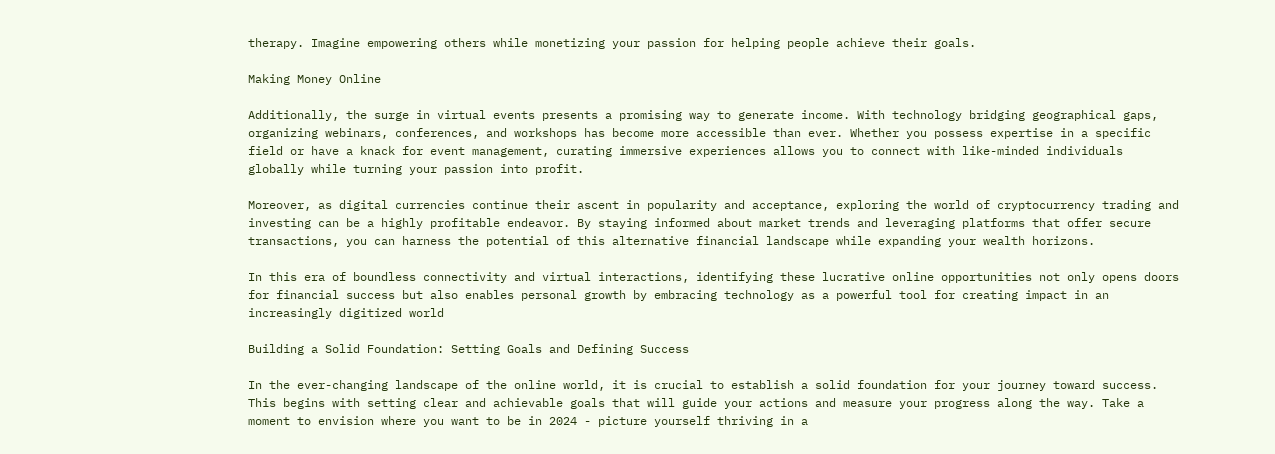therapy. Imagine empowering others while monetizing your passion for helping people achieve their goals.

Making Money Online

Additionally, the surge in virtual events presents a promising way to generate income. With technology bridging geographical gaps, organizing webinars, conferences, and workshops has become more accessible than ever. Whether you possess expertise in a specific field or have a knack for event management, curating immersive experiences allows you to connect with like-minded individuals globally while turning your passion into profit.

Moreover, as digital currencies continue their ascent in popularity and acceptance, exploring the world of cryptocurrency trading and investing can be a highly profitable endeavor. By staying informed about market trends and leveraging platforms that offer secure transactions, you can harness the potential of this alternative financial landscape while expanding your wealth horizons.

In this era of boundless connectivity and virtual interactions, identifying these lucrative online opportunities not only opens doors for financial success but also enables personal growth by embracing technology as a powerful tool for creating impact in an increasingly digitized world

Building a Solid Foundation: Setting Goals and Defining Success

In the ever-changing landscape of the online world, it is crucial to establish a solid foundation for your journey toward success. This begins with setting clear and achievable goals that will guide your actions and measure your progress along the way. Take a moment to envision where you want to be in 2024 - picture yourself thriving in a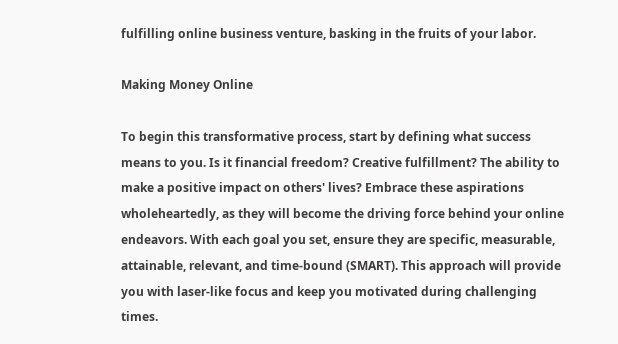fulfilling online business venture, basking in the fruits of your labor.

Making Money Online

To begin this transformative process, start by defining what success means to you. Is it financial freedom? Creative fulfillment? The ability to make a positive impact on others' lives? Embrace these aspirations wholeheartedly, as they will become the driving force behind your online endeavors. With each goal you set, ensure they are specific, measurable, attainable, relevant, and time-bound (SMART). This approach will provide you with laser-like focus and keep you motivated during challenging times.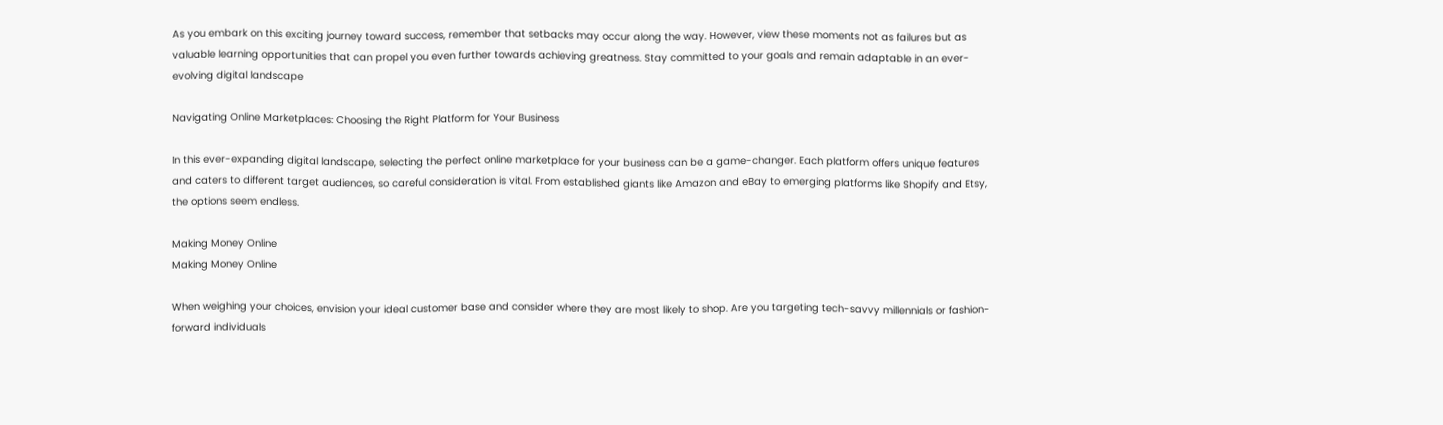As you embark on this exciting journey toward success, remember that setbacks may occur along the way. However, view these moments not as failures but as valuable learning opportunities that can propel you even further towards achieving greatness. Stay committed to your goals and remain adaptable in an ever-evolving digital landscape

Navigating Online Marketplaces: Choosing the Right Platform for Your Business

In this ever-expanding digital landscape, selecting the perfect online marketplace for your business can be a game-changer. Each platform offers unique features and caters to different target audiences, so careful consideration is vital. From established giants like Amazon and eBay to emerging platforms like Shopify and Etsy, the options seem endless.

Making Money Online
Making Money Online

When weighing your choices, envision your ideal customer base and consider where they are most likely to shop. Are you targeting tech-savvy millennials or fashion-forward individuals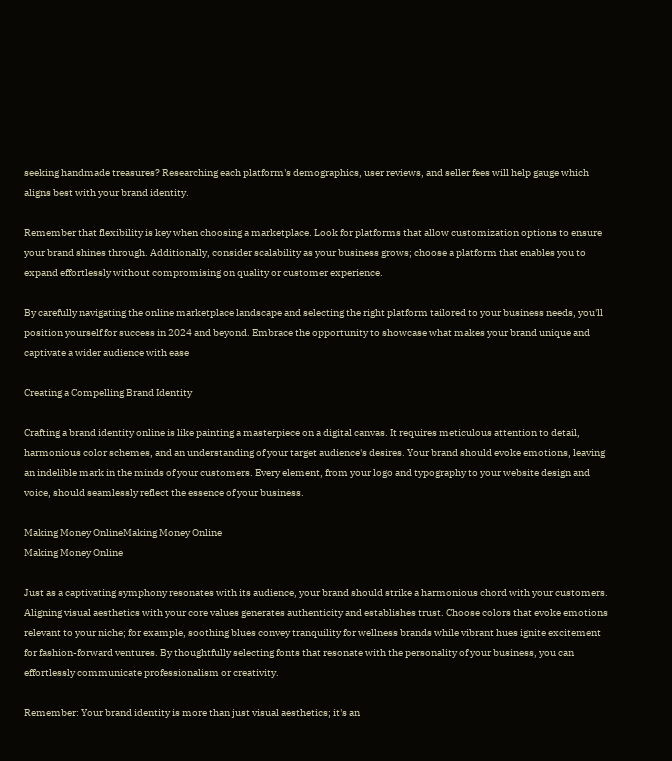seeking handmade treasures? Researching each platform's demographics, user reviews, and seller fees will help gauge which aligns best with your brand identity.

Remember that flexibility is key when choosing a marketplace. Look for platforms that allow customization options to ensure your brand shines through. Additionally, consider scalability as your business grows; choose a platform that enables you to expand effortlessly without compromising on quality or customer experience.

By carefully navigating the online marketplace landscape and selecting the right platform tailored to your business needs, you'll position yourself for success in 2024 and beyond. Embrace the opportunity to showcase what makes your brand unique and captivate a wider audience with ease

Creating a Compelling Brand Identity

Crafting a brand identity online is like painting a masterpiece on a digital canvas. It requires meticulous attention to detail, harmonious color schemes, and an understanding of your target audience's desires. Your brand should evoke emotions, leaving an indelible mark in the minds of your customers. Every element, from your logo and typography to your website design and voice, should seamlessly reflect the essence of your business.

Making Money OnlineMaking Money Online
Making Money Online

Just as a captivating symphony resonates with its audience, your brand should strike a harmonious chord with your customers. Aligning visual aesthetics with your core values generates authenticity and establishes trust. Choose colors that evoke emotions relevant to your niche; for example, soothing blues convey tranquility for wellness brands while vibrant hues ignite excitement for fashion-forward ventures. By thoughtfully selecting fonts that resonate with the personality of your business, you can effortlessly communicate professionalism or creativity.

Remember: Your brand identity is more than just visual aesthetics; it's an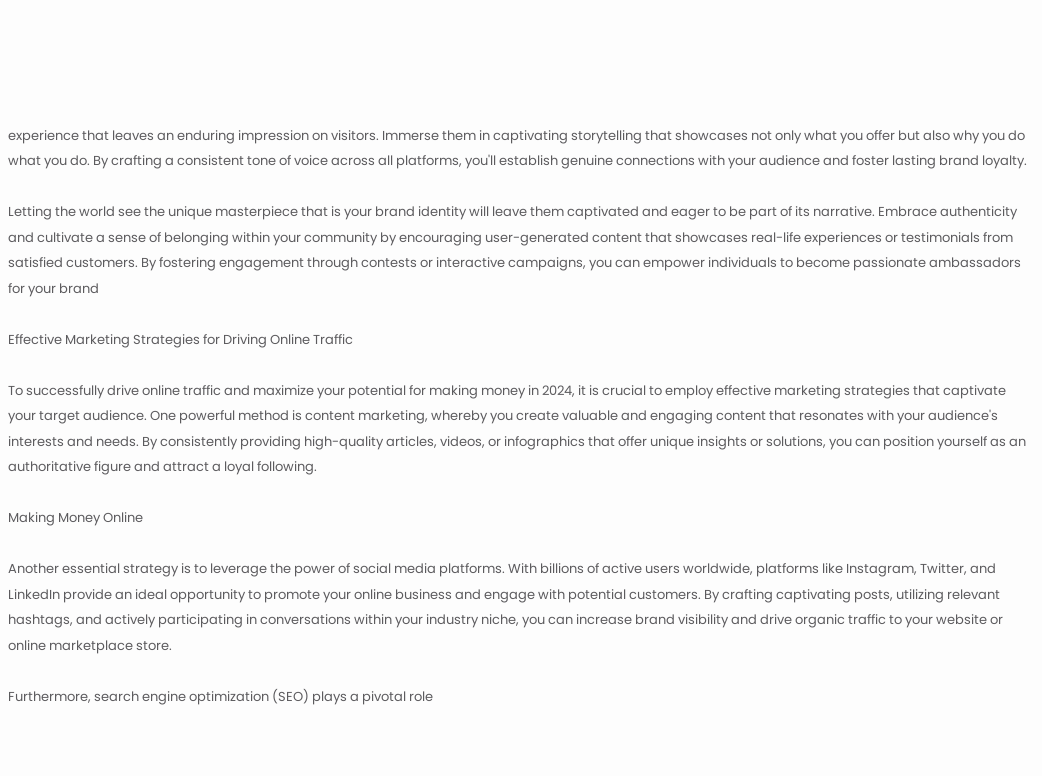experience that leaves an enduring impression on visitors. Immerse them in captivating storytelling that showcases not only what you offer but also why you do what you do. By crafting a consistent tone of voice across all platforms, you'll establish genuine connections with your audience and foster lasting brand loyalty.

Letting the world see the unique masterpiece that is your brand identity will leave them captivated and eager to be part of its narrative. Embrace authenticity and cultivate a sense of belonging within your community by encouraging user-generated content that showcases real-life experiences or testimonials from satisfied customers. By fostering engagement through contests or interactive campaigns, you can empower individuals to become passionate ambassadors for your brand

Effective Marketing Strategies for Driving Online Traffic

To successfully drive online traffic and maximize your potential for making money in 2024, it is crucial to employ effective marketing strategies that captivate your target audience. One powerful method is content marketing, whereby you create valuable and engaging content that resonates with your audience's interests and needs. By consistently providing high-quality articles, videos, or infographics that offer unique insights or solutions, you can position yourself as an authoritative figure and attract a loyal following.

Making Money Online

Another essential strategy is to leverage the power of social media platforms. With billions of active users worldwide, platforms like Instagram, Twitter, and LinkedIn provide an ideal opportunity to promote your online business and engage with potential customers. By crafting captivating posts, utilizing relevant hashtags, and actively participating in conversations within your industry niche, you can increase brand visibility and drive organic traffic to your website or online marketplace store.

Furthermore, search engine optimization (SEO) plays a pivotal role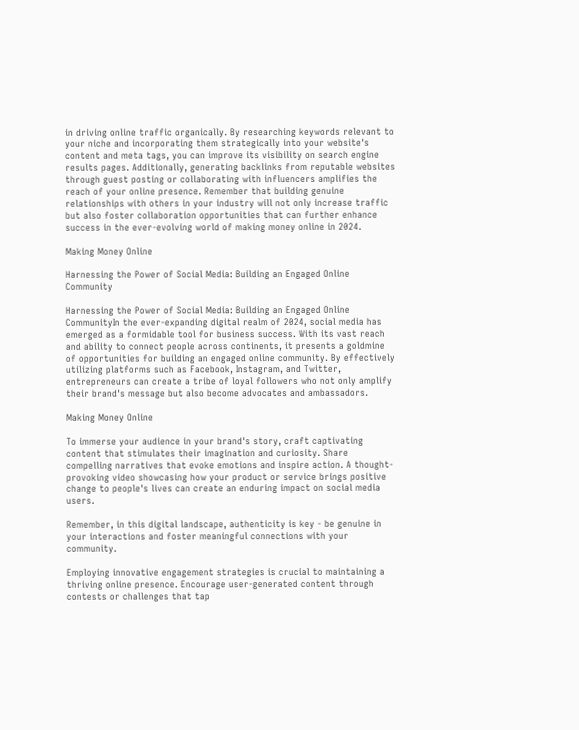in driving online traffic organically. By researching keywords relevant to your niche and incorporating them strategically into your website's content and meta tags, you can improve its visibility on search engine results pages. Additionally, generating backlinks from reputable websites through guest posting or collaborating with influencers amplifies the reach of your online presence. Remember that building genuine relationships with others in your industry will not only increase traffic but also foster collaboration opportunities that can further enhance success in the ever-evolving world of making money online in 2024.

Making Money Online

Harnessing the Power of Social Media: Building an Engaged Online Community

Harnessing the Power of Social Media: Building an Engaged Online CommunityIn the ever-expanding digital realm of 2024, social media has emerged as a formidable tool for business success. With its vast reach and ability to connect people across continents, it presents a goldmine of opportunities for building an engaged online community. By effectively utilizing platforms such as Facebook, Instagram, and Twitter, entrepreneurs can create a tribe of loyal followers who not only amplify their brand's message but also become advocates and ambassadors.

Making Money Online

To immerse your audience in your brand's story, craft captivating content that stimulates their imagination and curiosity. Share compelling narratives that evoke emotions and inspire action. A thought-provoking video showcasing how your product or service brings positive change to people's lives can create an enduring impact on social media users.

Remember, in this digital landscape, authenticity is key - be genuine in your interactions and foster meaningful connections with your community.

Employing innovative engagement strategies is crucial to maintaining a thriving online presence. Encourage user-generated content through contests or challenges that tap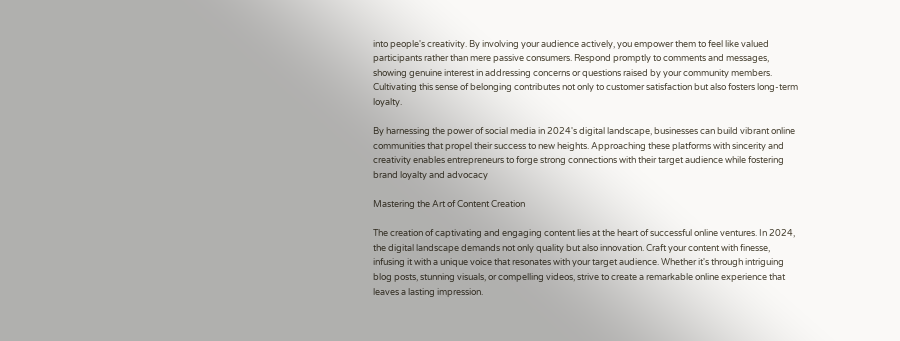into people's creativity. By involving your audience actively, you empower them to feel like valued participants rather than mere passive consumers. Respond promptly to comments and messages, showing genuine interest in addressing concerns or questions raised by your community members. Cultivating this sense of belonging contributes not only to customer satisfaction but also fosters long-term loyalty.

By harnessing the power of social media in 2024's digital landscape, businesses can build vibrant online communities that propel their success to new heights. Approaching these platforms with sincerity and creativity enables entrepreneurs to forge strong connections with their target audience while fostering brand loyalty and advocacy

Mastering the Art of Content Creation

The creation of captivating and engaging content lies at the heart of successful online ventures. In 2024, the digital landscape demands not only quality but also innovation. Craft your content with finesse, infusing it with a unique voice that resonates with your target audience. Whether it's through intriguing blog posts, stunning visuals, or compelling videos, strive to create a remarkable online experience that leaves a lasting impression.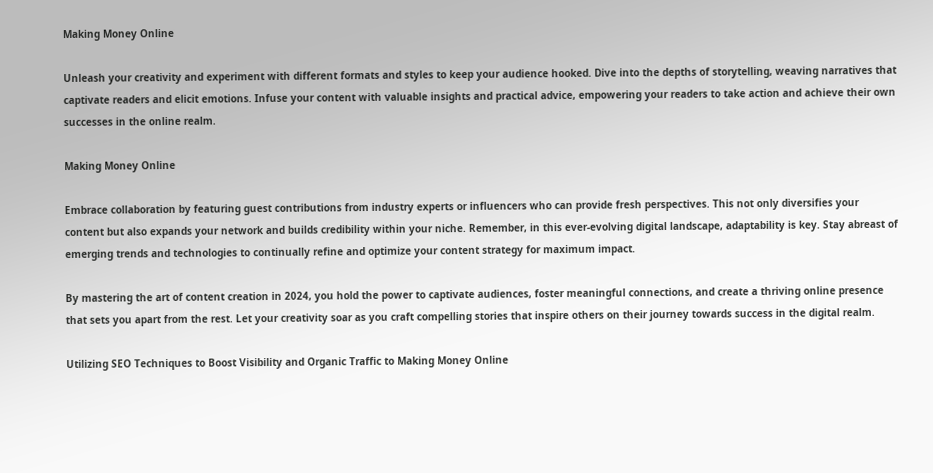Making Money Online

Unleash your creativity and experiment with different formats and styles to keep your audience hooked. Dive into the depths of storytelling, weaving narratives that captivate readers and elicit emotions. Infuse your content with valuable insights and practical advice, empowering your readers to take action and achieve their own successes in the online realm.

Making Money Online

Embrace collaboration by featuring guest contributions from industry experts or influencers who can provide fresh perspectives. This not only diversifies your content but also expands your network and builds credibility within your niche. Remember, in this ever-evolving digital landscape, adaptability is key. Stay abreast of emerging trends and technologies to continually refine and optimize your content strategy for maximum impact.

By mastering the art of content creation in 2024, you hold the power to captivate audiences, foster meaningful connections, and create a thriving online presence that sets you apart from the rest. Let your creativity soar as you craft compelling stories that inspire others on their journey towards success in the digital realm.

Utilizing SEO Techniques to Boost Visibility and Organic Traffic to Making Money Online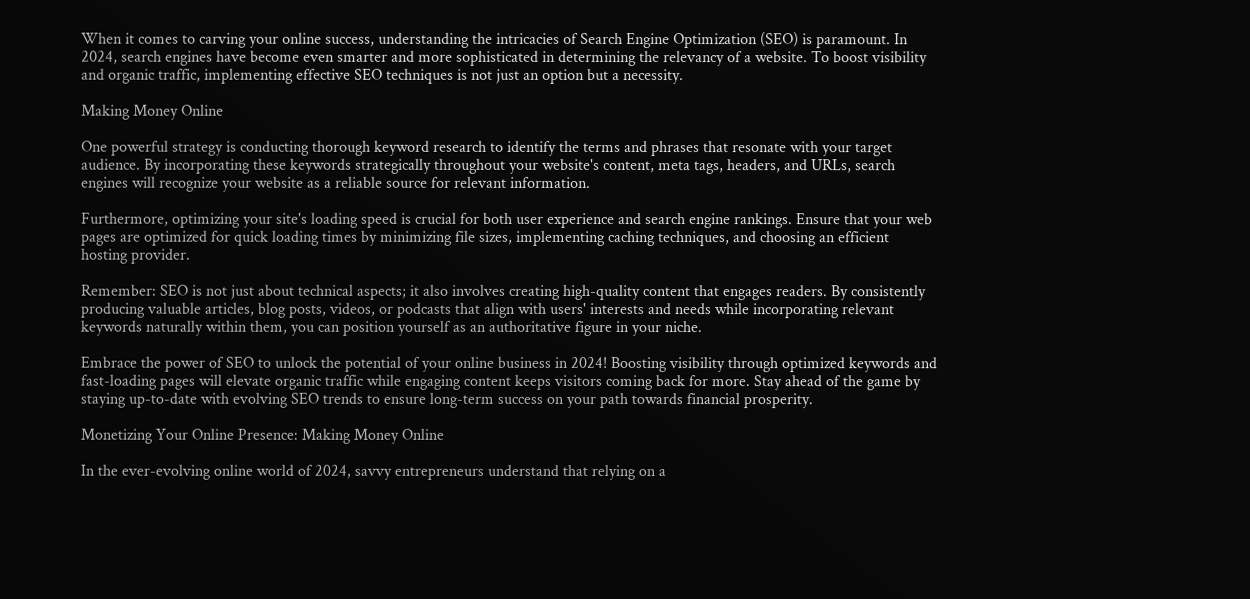When it comes to carving your online success, understanding the intricacies of Search Engine Optimization (SEO) is paramount. In 2024, search engines have become even smarter and more sophisticated in determining the relevancy of a website. To boost visibility and organic traffic, implementing effective SEO techniques is not just an option but a necessity.

Making Money Online

One powerful strategy is conducting thorough keyword research to identify the terms and phrases that resonate with your target audience. By incorporating these keywords strategically throughout your website's content, meta tags, headers, and URLs, search engines will recognize your website as a reliable source for relevant information.

Furthermore, optimizing your site's loading speed is crucial for both user experience and search engine rankings. Ensure that your web pages are optimized for quick loading times by minimizing file sizes, implementing caching techniques, and choosing an efficient hosting provider.

Remember: SEO is not just about technical aspects; it also involves creating high-quality content that engages readers. By consistently producing valuable articles, blog posts, videos, or podcasts that align with users' interests and needs while incorporating relevant keywords naturally within them, you can position yourself as an authoritative figure in your niche.

Embrace the power of SEO to unlock the potential of your online business in 2024! Boosting visibility through optimized keywords and fast-loading pages will elevate organic traffic while engaging content keeps visitors coming back for more. Stay ahead of the game by staying up-to-date with evolving SEO trends to ensure long-term success on your path towards financial prosperity.

Monetizing Your Online Presence: Making Money Online

In the ever-evolving online world of 2024, savvy entrepreneurs understand that relying on a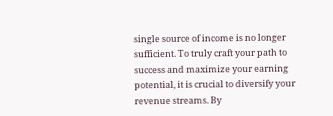single source of income is no longer sufficient. To truly craft your path to success and maximize your earning potential, it is crucial to diversify your revenue streams. By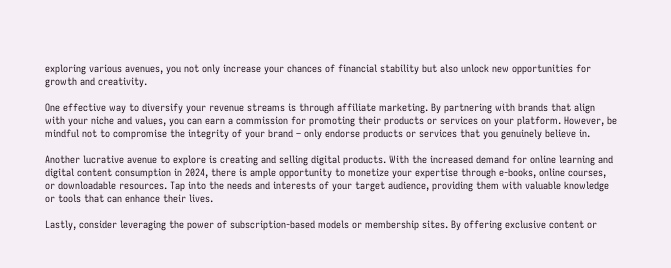exploring various avenues, you not only increase your chances of financial stability but also unlock new opportunities for growth and creativity.

One effective way to diversify your revenue streams is through affiliate marketing. By partnering with brands that align with your niche and values, you can earn a commission for promoting their products or services on your platform. However, be mindful not to compromise the integrity of your brand – only endorse products or services that you genuinely believe in.

Another lucrative avenue to explore is creating and selling digital products. With the increased demand for online learning and digital content consumption in 2024, there is ample opportunity to monetize your expertise through e-books, online courses, or downloadable resources. Tap into the needs and interests of your target audience, providing them with valuable knowledge or tools that can enhance their lives.

Lastly, consider leveraging the power of subscription-based models or membership sites. By offering exclusive content or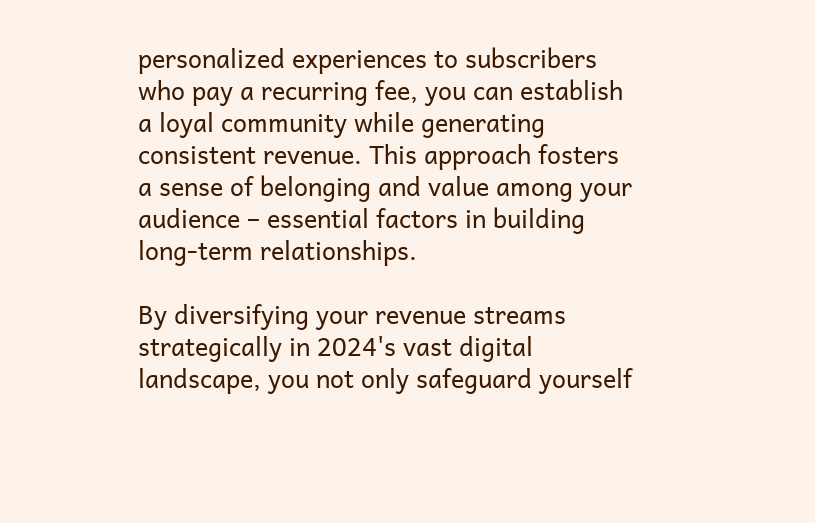personalized experiences to subscribers who pay a recurring fee, you can establish a loyal community while generating consistent revenue. This approach fosters a sense of belonging and value among your audience – essential factors in building long-term relationships.

By diversifying your revenue streams strategically in 2024's vast digital landscape, you not only safeguard yourself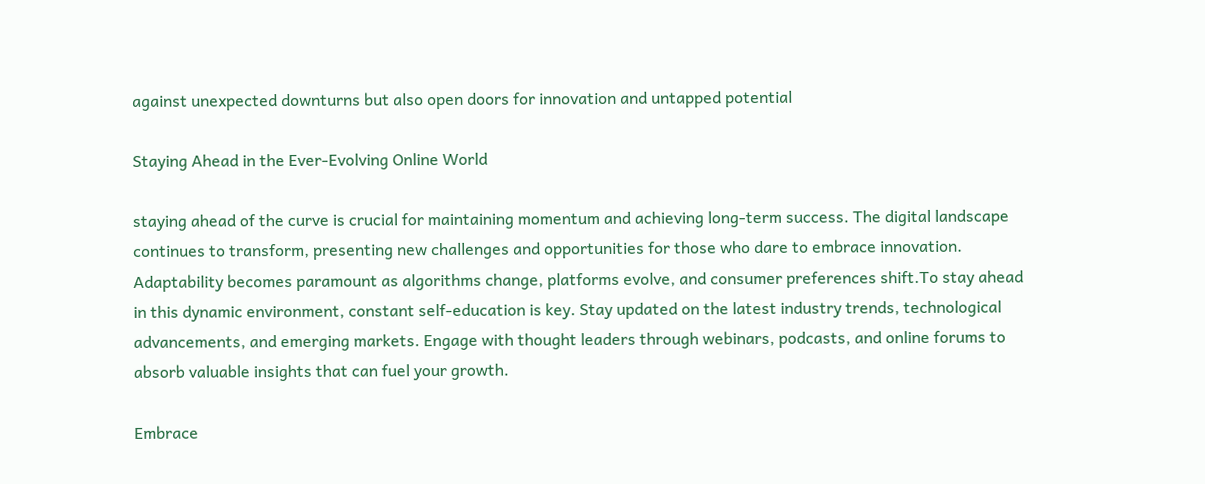against unexpected downturns but also open doors for innovation and untapped potential

Staying Ahead in the Ever-Evolving Online World

staying ahead of the curve is crucial for maintaining momentum and achieving long-term success. The digital landscape continues to transform, presenting new challenges and opportunities for those who dare to embrace innovation. Adaptability becomes paramount as algorithms change, platforms evolve, and consumer preferences shift.To stay ahead in this dynamic environment, constant self-education is key. Stay updated on the latest industry trends, technological advancements, and emerging markets. Engage with thought leaders through webinars, podcasts, and online forums to absorb valuable insights that can fuel your growth.

Embrace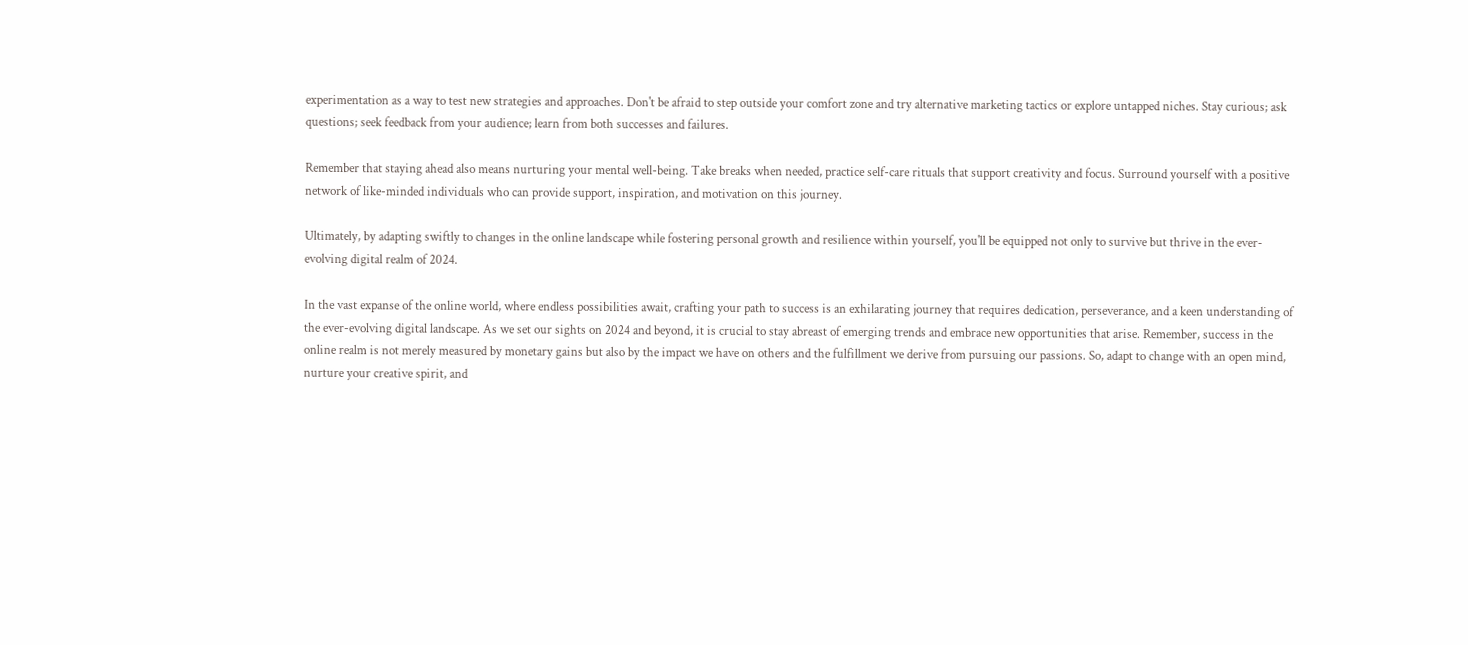experimentation as a way to test new strategies and approaches. Don't be afraid to step outside your comfort zone and try alternative marketing tactics or explore untapped niches. Stay curious; ask questions; seek feedback from your audience; learn from both successes and failures.

Remember that staying ahead also means nurturing your mental well-being. Take breaks when needed, practice self-care rituals that support creativity and focus. Surround yourself with a positive network of like-minded individuals who can provide support, inspiration, and motivation on this journey.

Ultimately, by adapting swiftly to changes in the online landscape while fostering personal growth and resilience within yourself, you'll be equipped not only to survive but thrive in the ever-evolving digital realm of 2024.

In the vast expanse of the online world, where endless possibilities await, crafting your path to success is an exhilarating journey that requires dedication, perseverance, and a keen understanding of the ever-evolving digital landscape. As we set our sights on 2024 and beyond, it is crucial to stay abreast of emerging trends and embrace new opportunities that arise. Remember, success in the online realm is not merely measured by monetary gains but also by the impact we have on others and the fulfillment we derive from pursuing our passions. So, adapt to change with an open mind, nurture your creative spirit, and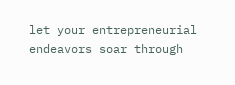let your entrepreneurial endeavors soar through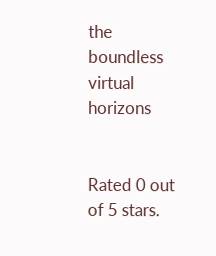the boundless virtual horizons


Rated 0 out of 5 stars.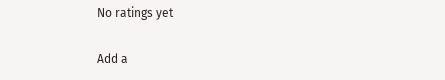No ratings yet

Add a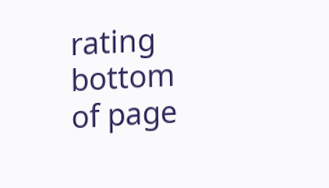rating
bottom of page